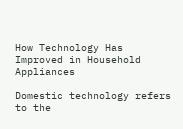How Technology Has Improved in Household Appliances

Domestic technology refers to the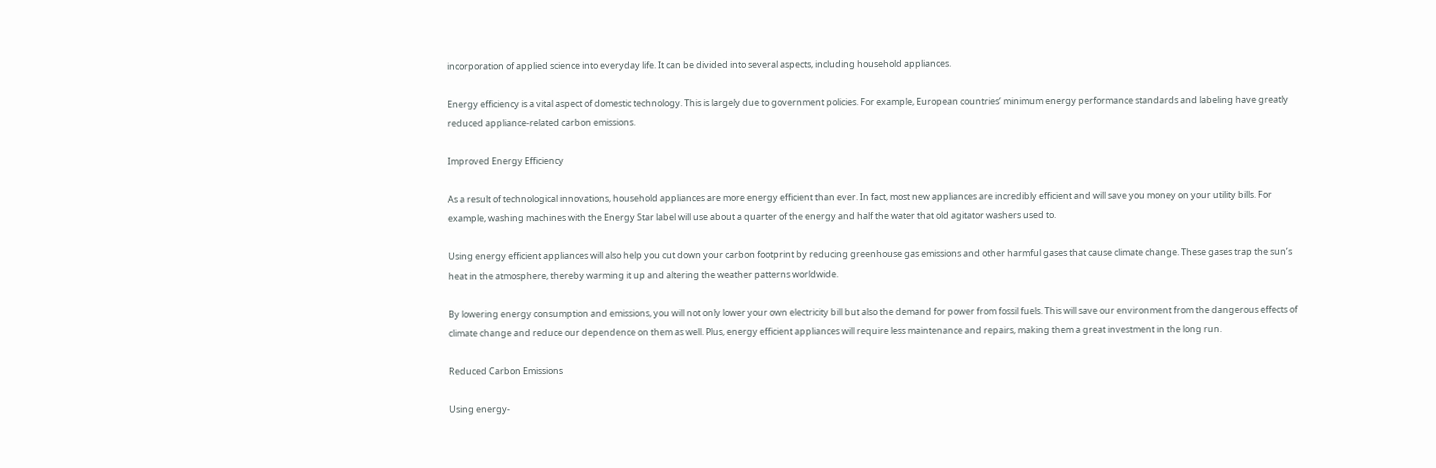incorporation of applied science into everyday life. It can be divided into several aspects, including household appliances.

Energy efficiency is a vital aspect of domestic technology. This is largely due to government policies. For example, European countries’ minimum energy performance standards and labeling have greatly reduced appliance-related carbon emissions.

Improved Energy Efficiency

As a result of technological innovations, household appliances are more energy efficient than ever. In fact, most new appliances are incredibly efficient and will save you money on your utility bills. For example, washing machines with the Energy Star label will use about a quarter of the energy and half the water that old agitator washers used to.

Using energy efficient appliances will also help you cut down your carbon footprint by reducing greenhouse gas emissions and other harmful gases that cause climate change. These gases trap the sun’s heat in the atmosphere, thereby warming it up and altering the weather patterns worldwide.

By lowering energy consumption and emissions, you will not only lower your own electricity bill but also the demand for power from fossil fuels. This will save our environment from the dangerous effects of climate change and reduce our dependence on them as well. Plus, energy efficient appliances will require less maintenance and repairs, making them a great investment in the long run.

Reduced Carbon Emissions

Using energy-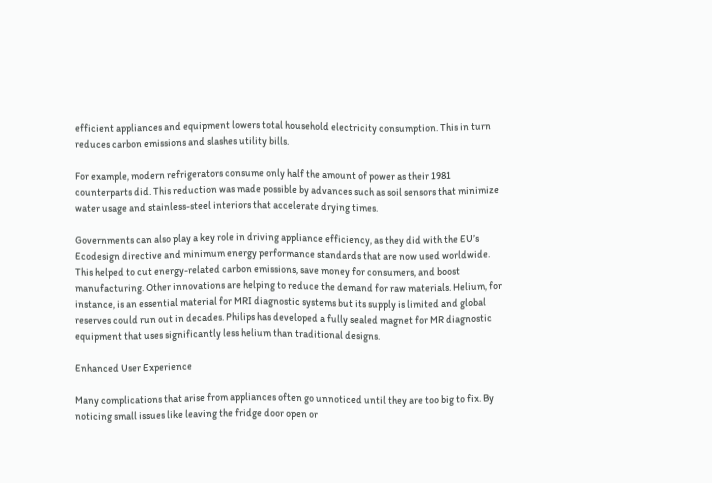efficient appliances and equipment lowers total household electricity consumption. This in turn reduces carbon emissions and slashes utility bills.

For example, modern refrigerators consume only half the amount of power as their 1981 counterparts did. This reduction was made possible by advances such as soil sensors that minimize water usage and stainless-steel interiors that accelerate drying times.

Governments can also play a key role in driving appliance efficiency, as they did with the EU’s Ecodesign directive and minimum energy performance standards that are now used worldwide. This helped to cut energy-related carbon emissions, save money for consumers, and boost manufacturing. Other innovations are helping to reduce the demand for raw materials. Helium, for instance, is an essential material for MRI diagnostic systems but its supply is limited and global reserves could run out in decades. Philips has developed a fully sealed magnet for MR diagnostic equipment that uses significantly less helium than traditional designs.

Enhanced User Experience

Many complications that arise from appliances often go unnoticed until they are too big to fix. By noticing small issues like leaving the fridge door open or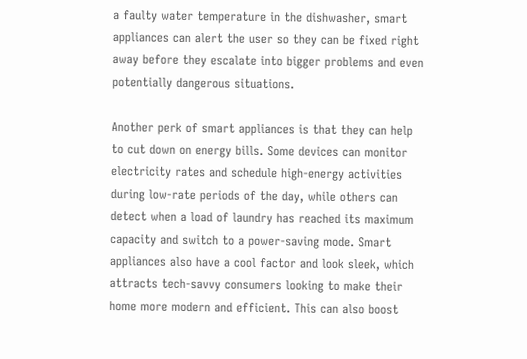a faulty water temperature in the dishwasher, smart appliances can alert the user so they can be fixed right away before they escalate into bigger problems and even potentially dangerous situations.

Another perk of smart appliances is that they can help to cut down on energy bills. Some devices can monitor electricity rates and schedule high-energy activities during low-rate periods of the day, while others can detect when a load of laundry has reached its maximum capacity and switch to a power-saving mode. Smart appliances also have a cool factor and look sleek, which attracts tech-savvy consumers looking to make their home more modern and efficient. This can also boost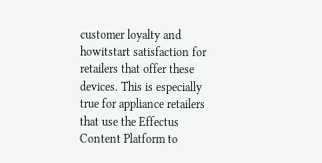customer loyalty and howitstart satisfaction for retailers that offer these devices. This is especially true for appliance retailers that use the Effectus Content Platform to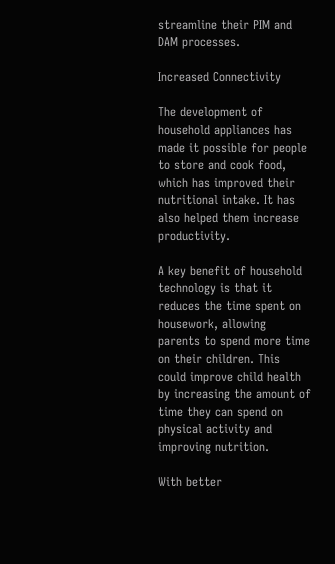streamline their PIM and DAM processes.

Increased Connectivity

The development of household appliances has made it possible for people to store and cook food, which has improved their nutritional intake. It has also helped them increase productivity.

A key benefit of household technology is that it reduces the time spent on housework, allowing parents to spend more time on their children. This could improve child health by increasing the amount of time they can spend on physical activity and improving nutrition.

With better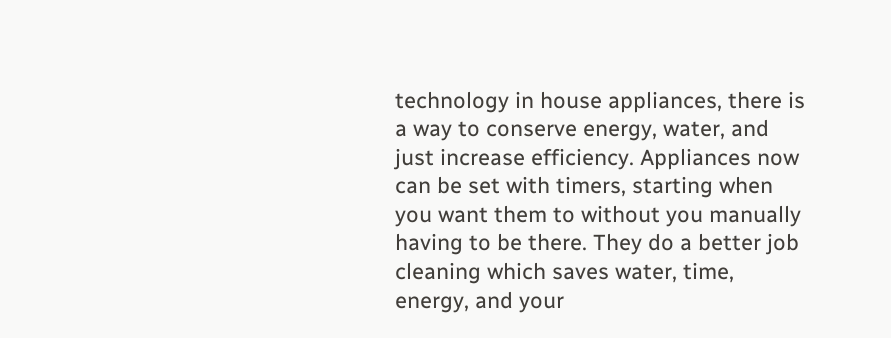technology in house appliances, there is a way to conserve energy, water, and just increase efficiency. Appliances now can be set with timers, starting when you want them to without you manually having to be there. They do a better job cleaning which saves water, time, energy, and your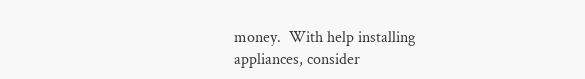money.  With help installing appliances, consider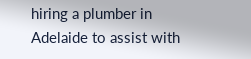hiring a plumber in Adelaide to assist with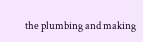the plumbing and making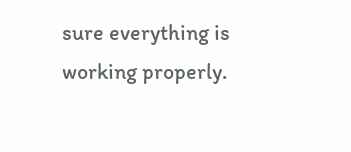sure everything is working properly.